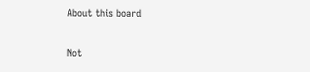About this board

Not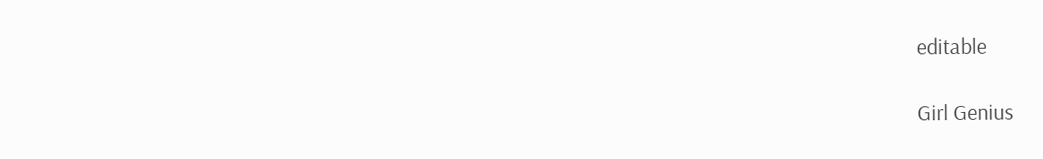editable

Girl Genius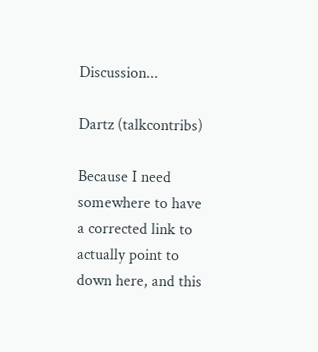Discussion...

Dartz (talkcontribs)

Because I need somewhere to have a corrected link to actually point to down here, and this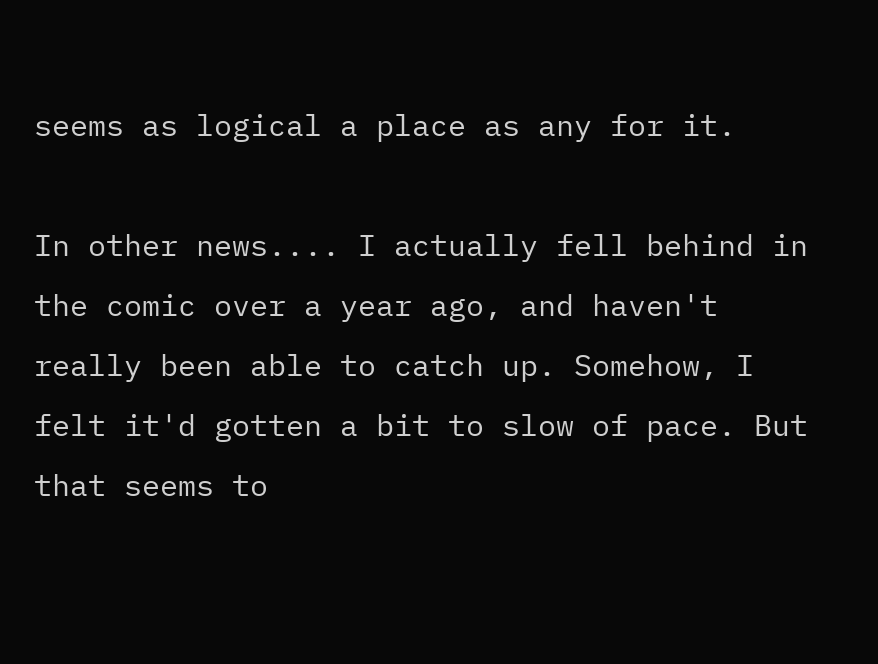seems as logical a place as any for it.

In other news.... I actually fell behind in the comic over a year ago, and haven't really been able to catch up. Somehow, I felt it'd gotten a bit to slow of pace. But that seems to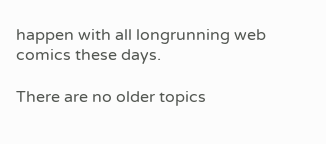happen with all longrunning web comics these days.

There are no older topics